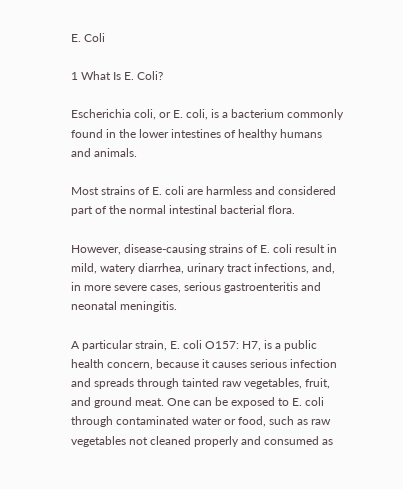E. Coli

1 What Is E. Coli?

Escherichia coli, or E. coli, is a bacterium commonly found in the lower intestines of healthy humans and animals.

Most strains of E. coli are harmless and considered part of the normal intestinal bacterial flora.

However, disease-causing strains of E. coli result in mild, watery diarrhea, urinary tract infections, and, in more severe cases, serious gastroenteritis and neonatal meningitis.

A particular strain, E. coli O157: H7, is a public health concern, because it causes serious infection and spreads through tainted raw vegetables, fruit, and ground meat. One can be exposed to E. coli through contaminated water or food, such as raw vegetables not cleaned properly and consumed as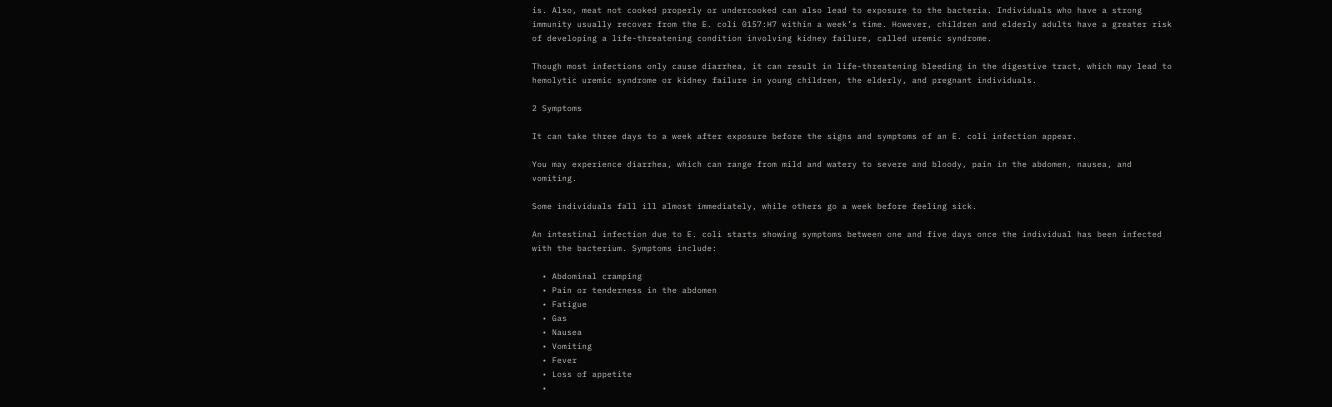is. Also, meat not cooked properly or undercooked can also lead to exposure to the bacteria. Individuals who have a strong immunity usually recover from the E. coli 0157:H7 within a week’s time. However, children and elderly adults have a greater risk of developing a life-threatening condition involving kidney failure, called uremic syndrome.

Though most infections only cause diarrhea, it can result in life-threatening bleeding in the digestive tract, which may lead to hemolytic uremic syndrome or kidney failure in young children, the elderly, and pregnant individuals.

2 Symptoms

It can take three days to a week after exposure before the signs and symptoms of an E. coli infection appear.

You may experience diarrhea, which can range from mild and watery to severe and bloody, pain in the abdomen, nausea, and vomiting.

Some individuals fall ill almost immediately, while others go a week before feeling sick.

An intestinal infection due to E. coli starts showing symptoms between one and five days once the individual has been infected with the bacterium. Symptoms include:

  • Abdominal cramping
  • Pain or tenderness in the abdomen
  • Fatigue
  • Gas
  • Nausea
  • Vomiting
  • Fever
  • Loss of appetite
  •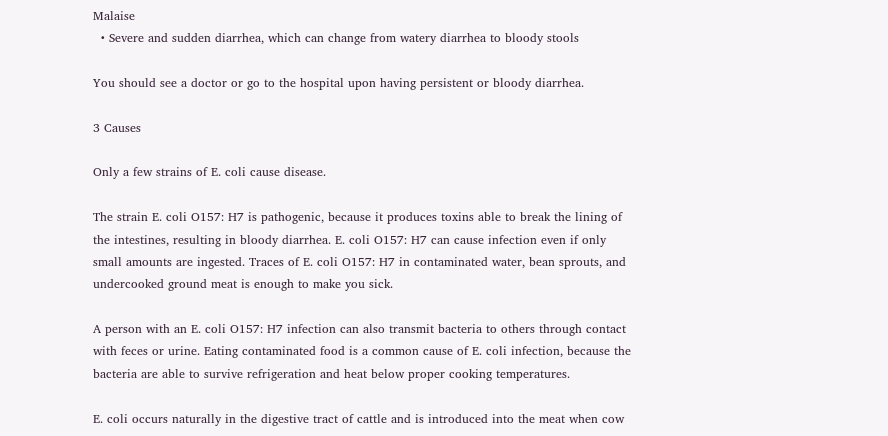Malaise
  • Severe and sudden diarrhea, which can change from watery diarrhea to bloody stools

You should see a doctor or go to the hospital upon having persistent or bloody diarrhea.

3 Causes

Only a few strains of E. coli cause disease.

The strain E. coli O157: H7 is pathogenic, because it produces toxins able to break the lining of the intestines, resulting in bloody diarrhea. E. coli O157: H7 can cause infection even if only small amounts are ingested. Traces of E. coli O157: H7 in contaminated water, bean sprouts, and undercooked ground meat is enough to make you sick.

A person with an E. coli O157: H7 infection can also transmit bacteria to others through contact with feces or urine. Eating contaminated food is a common cause of E. coli infection, because the bacteria are able to survive refrigeration and heat below proper cooking temperatures.

E. coli occurs naturally in the digestive tract of cattle and is introduced into the meat when cow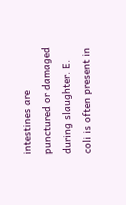intestines are punctured or damaged during slaughter. E. coli is often present in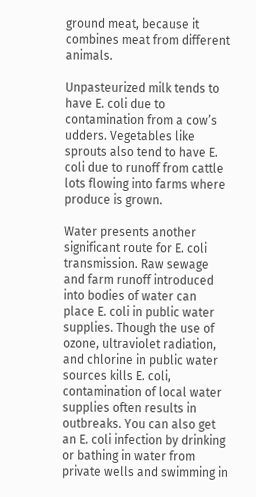ground meat, because it combines meat from different animals.

Unpasteurized milk tends to have E. coli due to contamination from a cow’s udders. Vegetables like sprouts also tend to have E. coli due to runoff from cattle lots flowing into farms where produce is grown.

Water presents another significant route for E. coli transmission. Raw sewage and farm runoff introduced into bodies of water can place E. coli in public water supplies. Though the use of ozone, ultraviolet radiation, and chlorine in public water sources kills E. coli, contamination of local water supplies often results in outbreaks. You can also get an E. coli infection by drinking or bathing in water from private wells and swimming in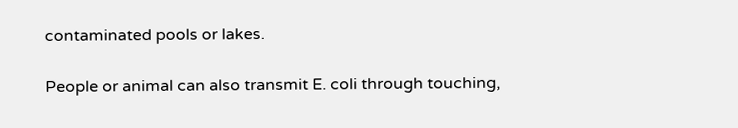contaminated pools or lakes.

People or animal can also transmit E. coli through touching,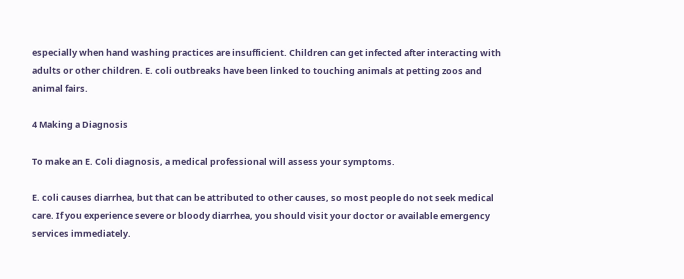especially when hand washing practices are insufficient. Children can get infected after interacting with adults or other children. E. coli outbreaks have been linked to touching animals at petting zoos and animal fairs.

4 Making a Diagnosis

To make an E. Coli diagnosis, a medical professional will assess your symptoms.

E. coli causes diarrhea, but that can be attributed to other causes, so most people do not seek medical care. If you experience severe or bloody diarrhea, you should visit your doctor or available emergency services immediately.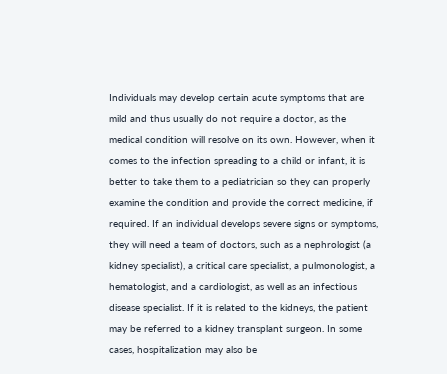Individuals may develop certain acute symptoms that are mild and thus usually do not require a doctor, as the medical condition will resolve on its own. However, when it comes to the infection spreading to a child or infant, it is better to take them to a pediatrician so they can properly examine the condition and provide the correct medicine, if required. If an individual develops severe signs or symptoms, they will need a team of doctors, such as a nephrologist (a kidney specialist), a critical care specialist, a pulmonologist, a hematologist, and a cardiologist, as well as an infectious disease specialist. If it is related to the kidneys, the patient may be referred to a kidney transplant surgeon. In some cases, hospitalization may also be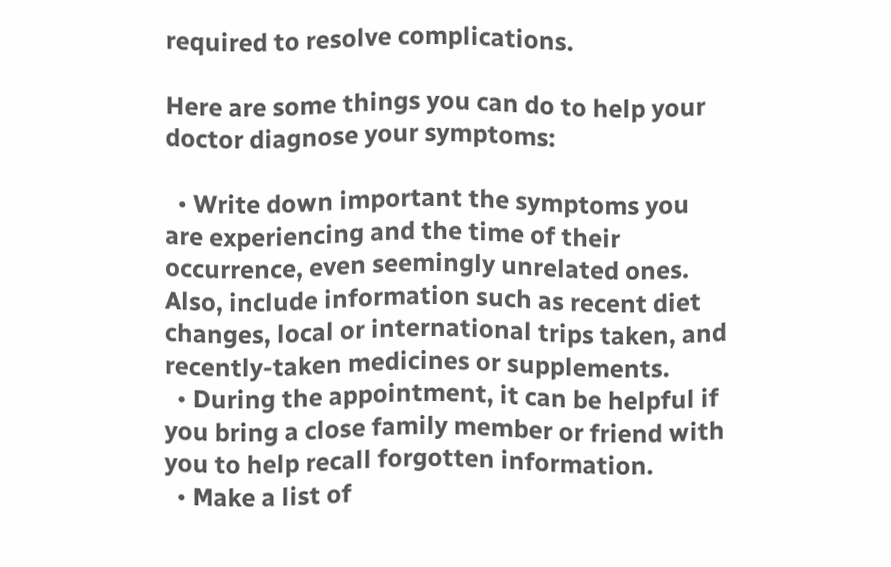required to resolve complications.

Here are some things you can do to help your doctor diagnose your symptoms:

  • Write down important the symptoms you are experiencing and the time of their occurrence, even seemingly unrelated ones. Also, include information such as recent diet changes, local or international trips taken, and recently-taken medicines or supplements.
  • During the appointment, it can be helpful if you bring a close family member or friend with you to help recall forgotten information.
  • Make a list of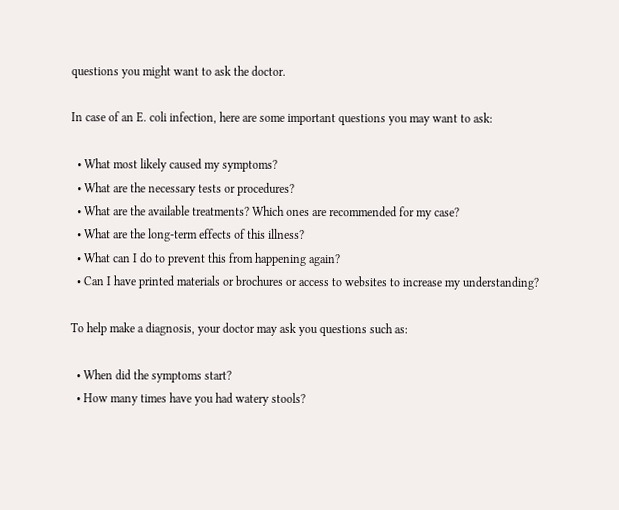questions you might want to ask the doctor.

In case of an E. coli infection, here are some important questions you may want to ask:

  • What most likely caused my symptoms?
  • What are the necessary tests or procedures?
  • What are the available treatments? Which ones are recommended for my case?
  • What are the long-term effects of this illness?
  • What can I do to prevent this from happening again?
  • Can I have printed materials or brochures or access to websites to increase my understanding?

To help make a diagnosis, your doctor may ask you questions such as:

  • When did the symptoms start?
  • How many times have you had watery stools?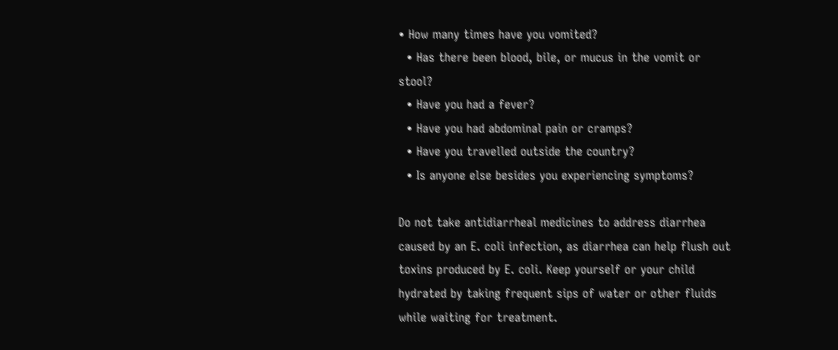• How many times have you vomited?
  • Has there been blood, bile, or mucus in the vomit or stool?
  • Have you had a fever?
  • Have you had abdominal pain or cramps?
  • Have you travelled outside the country?
  • Is anyone else besides you experiencing symptoms?

Do not take antidiarrheal medicines to address diarrhea caused by an E. coli infection, as diarrhea can help flush out toxins produced by E. coli. Keep yourself or your child hydrated by taking frequent sips of water or other fluids while waiting for treatment.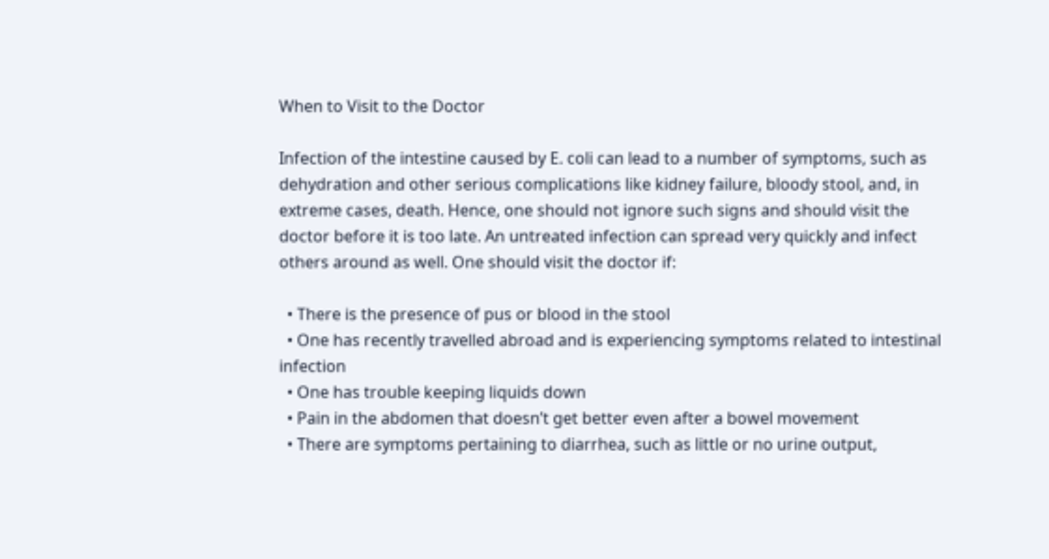When to Visit to the Doctor

Infection of the intestine caused by E. coli can lead to a number of symptoms, such as dehydration and other serious complications like kidney failure, bloody stool, and, in extreme cases, death. Hence, one should not ignore such signs and should visit the doctor before it is too late. An untreated infection can spread very quickly and infect others around as well. One should visit the doctor if:

  • There is the presence of pus or blood in the stool
  • One has recently travelled abroad and is experiencing symptoms related to intestinal infection
  • One has trouble keeping liquids down
  • Pain in the abdomen that doesn’t get better even after a bowel movement
  • There are symptoms pertaining to diarrhea, such as little or no urine output,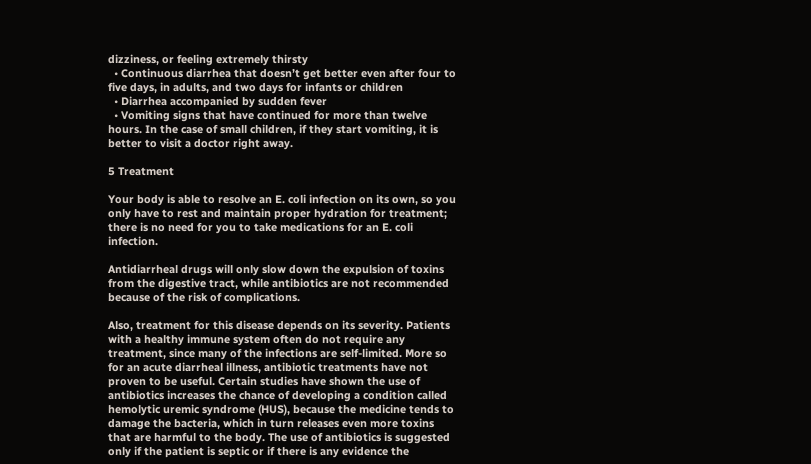dizziness, or feeling extremely thirsty
  • Continuous diarrhea that doesn’t get better even after four to five days, in adults, and two days for infants or children
  • Diarrhea accompanied by sudden fever
  • Vomiting signs that have continued for more than twelve hours. In the case of small children, if they start vomiting, it is better to visit a doctor right away.

5 Treatment

Your body is able to resolve an E. coli infection on its own, so you only have to rest and maintain proper hydration for treatment; there is no need for you to take medications for an E. coli infection.

Antidiarrheal drugs will only slow down the expulsion of toxins from the digestive tract, while antibiotics are not recommended because of the risk of complications.

Also, treatment for this disease depends on its severity. Patients with a healthy immune system often do not require any treatment, since many of the infections are self-limited. More so for an acute diarrheal illness, antibiotic treatments have not proven to be useful. Certain studies have shown the use of antibiotics increases the chance of developing a condition called hemolytic uremic syndrome (HUS), because the medicine tends to damage the bacteria, which in turn releases even more toxins that are harmful to the body. The use of antibiotics is suggested only if the patient is septic or if there is any evidence the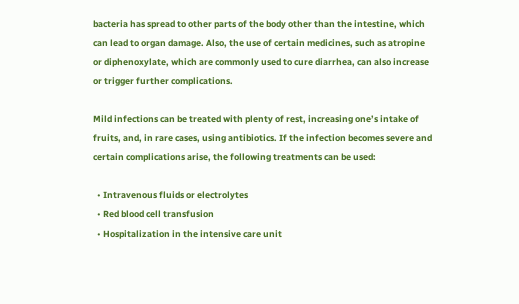bacteria has spread to other parts of the body other than the intestine, which can lead to organ damage. Also, the use of certain medicines, such as atropine or diphenoxylate, which are commonly used to cure diarrhea, can also increase or trigger further complications.

Mild infections can be treated with plenty of rest, increasing one’s intake of fruits, and, in rare cases, using antibiotics. If the infection becomes severe and certain complications arise, the following treatments can be used:

  • Intravenous fluids or electrolytes
  • Red blood cell transfusion
  • Hospitalization in the intensive care unit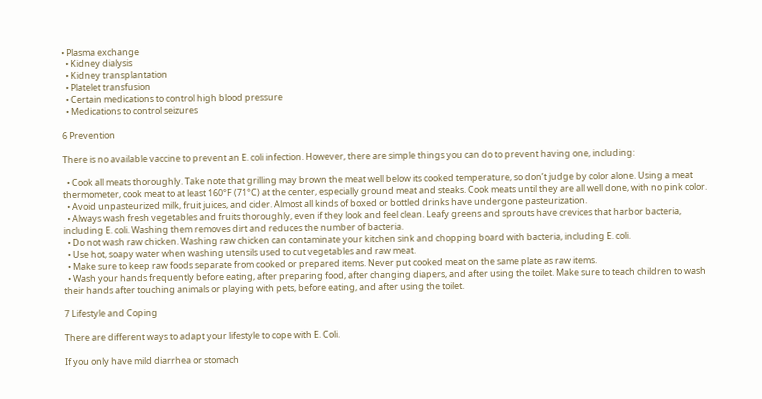• Plasma exchange
  • Kidney dialysis
  • Kidney transplantation
  • Platelet transfusion
  • Certain medications to control high blood pressure
  • Medications to control seizures

6 Prevention

There is no available vaccine to prevent an E. coli infection. However, there are simple things you can do to prevent having one, including:

  • Cook all meats thoroughly. Take note that grilling may brown the meat well below its cooked temperature, so don’t judge by color alone. Using a meat thermometer, cook meat to at least 160°F (71°C) at the center, especially ground meat and steaks. Cook meats until they are all well done, with no pink color.
  • Avoid unpasteurized milk, fruit juices, and cider. Almost all kinds of boxed or bottled drinks have undergone pasteurization.
  • Always wash fresh vegetables and fruits thoroughly, even if they look and feel clean. Leafy greens and sprouts have crevices that harbor bacteria, including E. coli. Washing them removes dirt and reduces the number of bacteria.
  • Do not wash raw chicken. Washing raw chicken can contaminate your kitchen sink and chopping board with bacteria, including E. coli.
  • Use hot, soapy water when washing utensils used to cut vegetables and raw meat.
  • Make sure to keep raw foods separate from cooked or prepared items. Never put cooked meat on the same plate as raw items.
  • Wash your hands frequently before eating, after preparing food, after changing diapers, and after using the toilet. Make sure to teach children to wash their hands after touching animals or playing with pets, before eating, and after using the toilet.

7 Lifestyle and Coping

There are different ways to adapt your lifestyle to cope with E. Coli.

If you only have mild diarrhea or stomach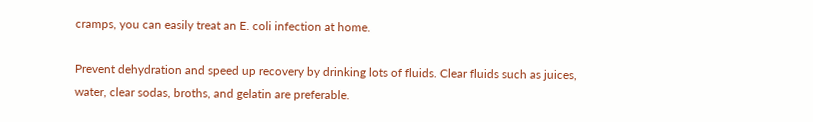cramps, you can easily treat an E. coli infection at home.

Prevent dehydration and speed up recovery by drinking lots of fluids. Clear fluids such as juices, water, clear sodas, broths, and gelatin are preferable.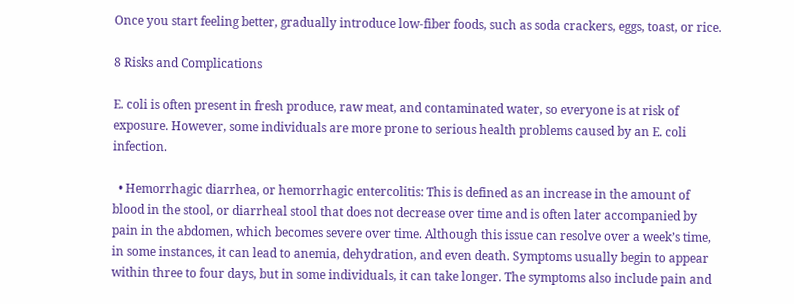Once you start feeling better, gradually introduce low-fiber foods, such as soda crackers, eggs, toast, or rice.

8 Risks and Complications

E. coli is often present in fresh produce, raw meat, and contaminated water, so everyone is at risk of exposure. However, some individuals are more prone to serious health problems caused by an E. coli infection.

  • Hemorrhagic diarrhea, or hemorrhagic entercolitis: This is defined as an increase in the amount of blood in the stool, or diarrheal stool that does not decrease over time and is often later accompanied by pain in the abdomen, which becomes severe over time. Although this issue can resolve over a week’s time, in some instances, it can lead to anemia, dehydration, and even death. Symptoms usually begin to appear within three to four days, but in some individuals, it can take longer. The symptoms also include pain and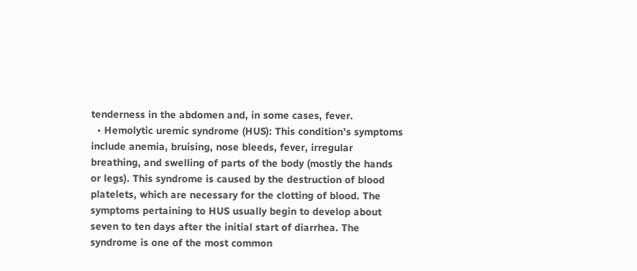tenderness in the abdomen and, in some cases, fever.
  • Hemolytic uremic syndrome (HUS): This condition’s symptoms include anemia, bruising, nose bleeds, fever, irregular breathing, and swelling of parts of the body (mostly the hands or legs). This syndrome is caused by the destruction of blood platelets, which are necessary for the clotting of blood. The symptoms pertaining to HUS usually begin to develop about seven to ten days after the initial start of diarrhea. The syndrome is one of the most common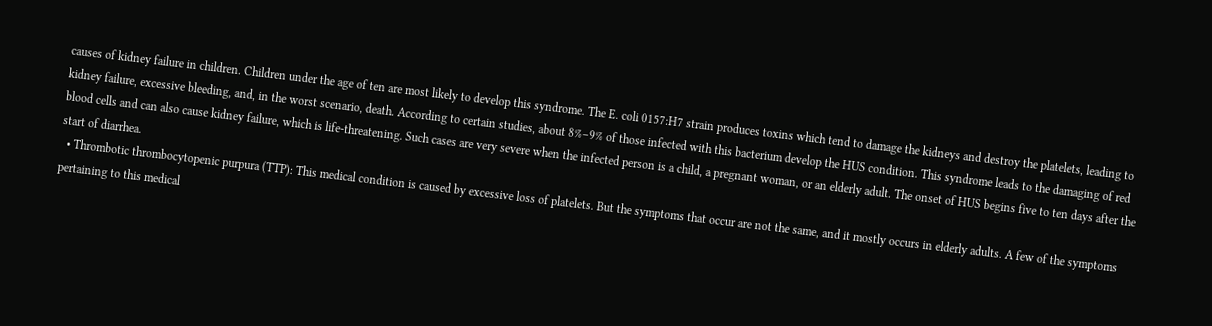causes of kidney failure in children. Children under the age of ten are most likely to develop this syndrome. The E. coli 0157:H7 strain produces toxins which tend to damage the kidneys and destroy the platelets, leading to kidney failure, excessive bleeding, and, in the worst scenario, death. According to certain studies, about 8%–9% of those infected with this bacterium develop the HUS condition. This syndrome leads to the damaging of red blood cells and can also cause kidney failure, which is life-threatening. Such cases are very severe when the infected person is a child, a pregnant woman, or an elderly adult. The onset of HUS begins five to ten days after the start of diarrhea.
  • Thrombotic thrombocytopenic purpura (TTP): This medical condition is caused by excessive loss of platelets. But the symptoms that occur are not the same, and it mostly occurs in elderly adults. A few of the symptoms pertaining to this medical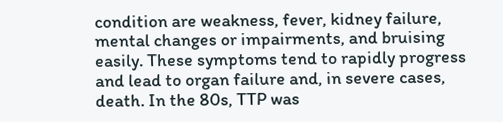condition are weakness, fever, kidney failure, mental changes or impairments, and bruising easily. These symptoms tend to rapidly progress and lead to organ failure and, in severe cases, death. In the 80s, TTP was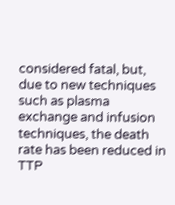considered fatal, but, due to new techniques such as plasma exchange and infusion techniques, the death rate has been reduced in TTP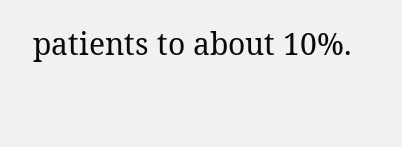patients to about 10%.